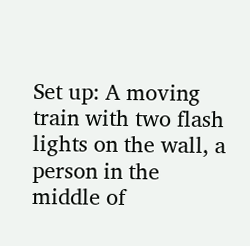Set up: A moving train with two flash lights on the wall, a person in the middle of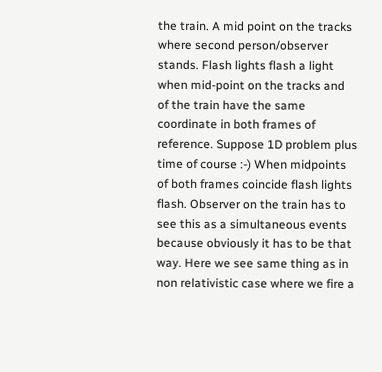the train. A mid point on the tracks where second person/observer stands. Flash lights flash a light when mid-point on the tracks and of the train have the same coordinate in both frames of reference. Suppose 1D problem plus time of course :-) When midpoints of both frames coincide flash lights flash. Observer on the train has to see this as a simultaneous events because obviously it has to be that way. Here we see same thing as in non relativistic case where we fire a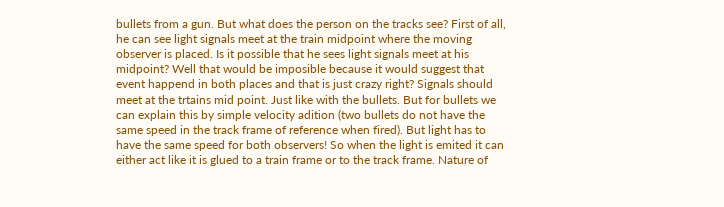bullets from a gun. But what does the person on the tracks see? First of all, he can see light signals meet at the train midpoint where the moving observer is placed. Is it possible that he sees light signals meet at his midpoint? Well that would be imposible because it would suggest that event happend in both places and that is just crazy right? Signals should meet at the trtains mid point. Just like with the bullets. But for bullets we can explain this by simple velocity adition (two bullets do not have the same speed in the track frame of reference when fired). But light has to have the same speed for both observers! So when the light is emited it can either act like it is glued to a train frame or to the track frame. Nature of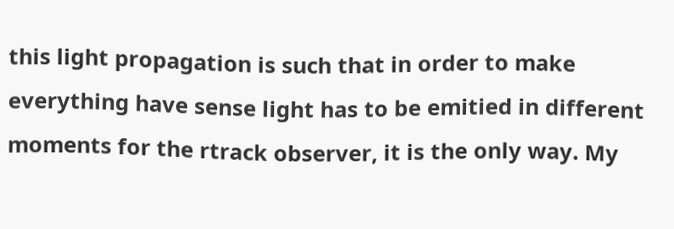this light propagation is such that in order to make everything have sense light has to be emitied in different moments for the rtrack observer, it is the only way. My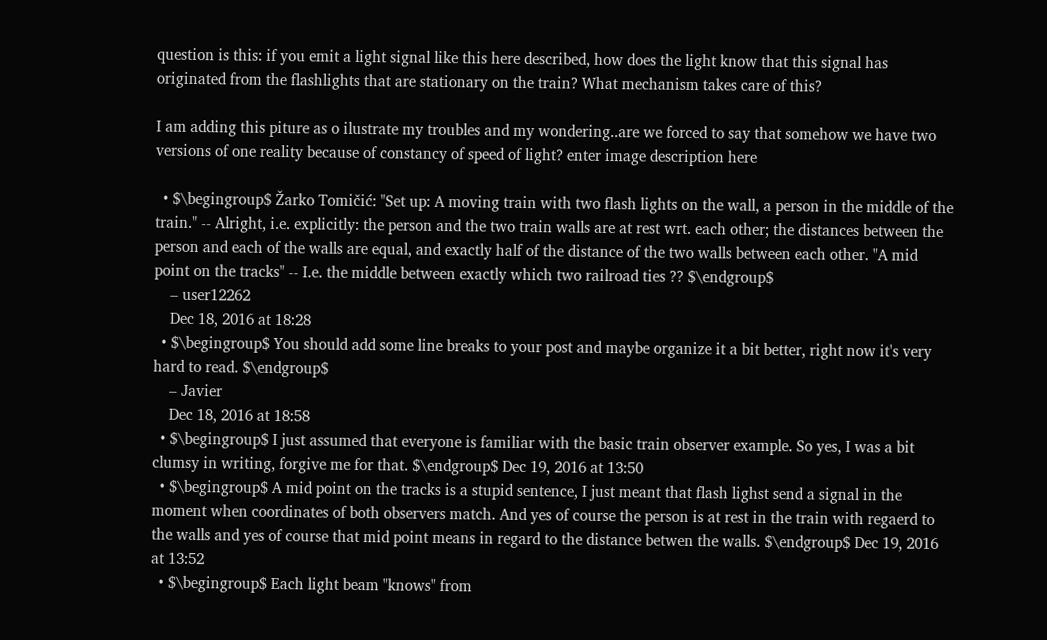question is this: if you emit a light signal like this here described, how does the light know that this signal has originated from the flashlights that are stationary on the train? What mechanism takes care of this?

I am adding this piture as o ilustrate my troubles and my wondering..are we forced to say that somehow we have two versions of one reality because of constancy of speed of light? enter image description here

  • $\begingroup$ Žarko Tomičić: "Set up: A moving train with two flash lights on the wall, a person in the middle of the train." -- Alright, i.e. explicitly: the person and the two train walls are at rest wrt. each other; the distances between the person and each of the walls are equal, and exactly half of the distance of the two walls between each other. "A mid point on the tracks" -- I.e. the middle between exactly which two railroad ties ?? $\endgroup$
    – user12262
    Dec 18, 2016 at 18:28
  • $\begingroup$ You should add some line breaks to your post and maybe organize it a bit better, right now it's very hard to read. $\endgroup$
    – Javier
    Dec 18, 2016 at 18:58
  • $\begingroup$ I just assumed that everyone is familiar with the basic train observer example. So yes, I was a bit clumsy in writing, forgive me for that. $\endgroup$ Dec 19, 2016 at 13:50
  • $\begingroup$ A mid point on the tracks is a stupid sentence, I just meant that flash lighst send a signal in the moment when coordinates of both observers match. And yes of course the person is at rest in the train with regaerd to the walls and yes of course that mid point means in regard to the distance betwen the walls. $\endgroup$ Dec 19, 2016 at 13:52
  • $\begingroup$ Each light beam "knows" from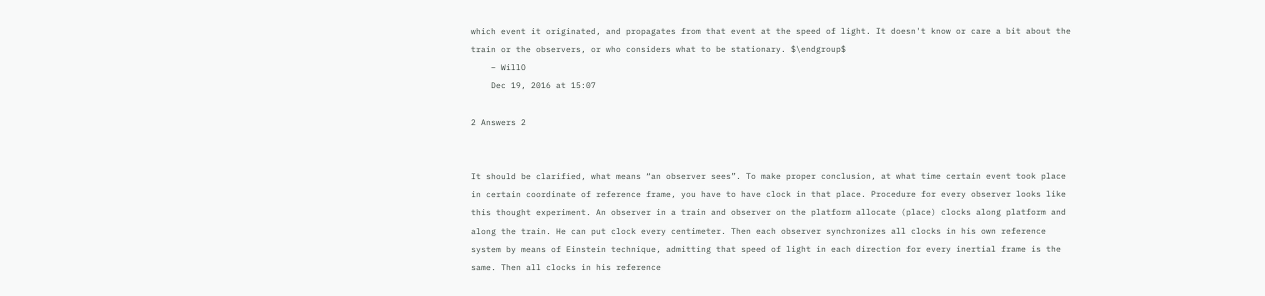which event it originated, and propagates from that event at the speed of light. It doesn't know or care a bit about the train or the observers, or who considers what to be stationary. $\endgroup$
    – WillO
    Dec 19, 2016 at 15:07

2 Answers 2


It should be clarified, what means “an observer sees”. To make proper conclusion, at what time certain event took place in certain coordinate of reference frame, you have to have clock in that place. Procedure for every observer looks like this thought experiment. An observer in a train and observer on the platform allocate (place) clocks along platform and along the train. He can put clock every centimeter. Then each observer synchronizes all clocks in his own reference system by means of Einstein technique, admitting that speed of light in each direction for every inertial frame is the same. Then all clocks in his reference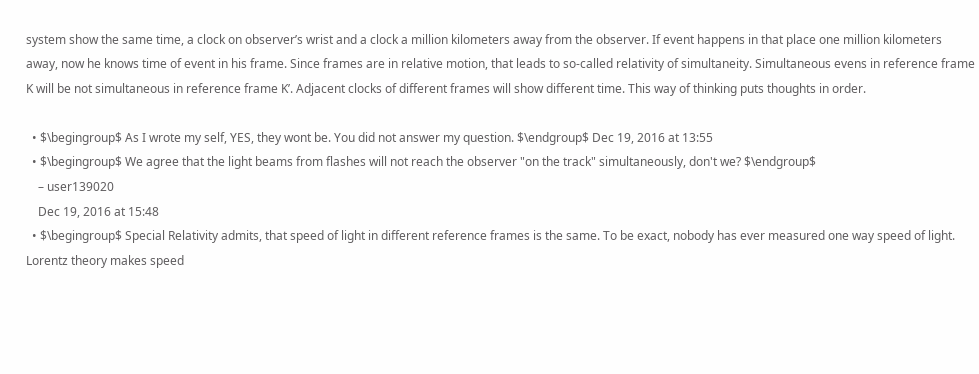system show the same time, a clock on observer’s wrist and a clock a million kilometers away from the observer. If event happens in that place one million kilometers away, now he knows time of event in his frame. Since frames are in relative motion, that leads to so-called relativity of simultaneity. Simultaneous evens in reference frame K will be not simultaneous in reference frame K’. Adjacent clocks of different frames will show different time. This way of thinking puts thoughts in order.

  • $\begingroup$ As I wrote my self, YES, they wont be. You did not answer my question. $\endgroup$ Dec 19, 2016 at 13:55
  • $\begingroup$ We agree that the light beams from flashes will not reach the observer "on the track" simultaneously, don't we? $\endgroup$
    – user139020
    Dec 19, 2016 at 15:48
  • $\begingroup$ Special Relativity admits, that speed of light in different reference frames is the same. To be exact, nobody has ever measured one way speed of light. Lorentz theory makes speed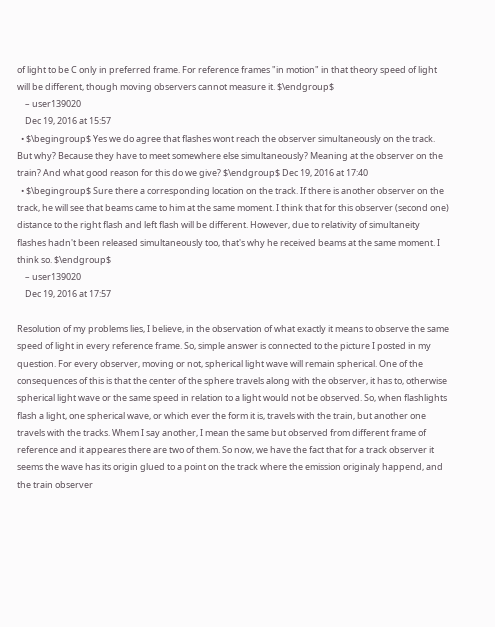of light to be C only in preferred frame. For reference frames "in motion" in that theory speed of light will be different, though moving observers cannot measure it. $\endgroup$
    – user139020
    Dec 19, 2016 at 15:57
  • $\begingroup$ Yes we do agree that flashes wont reach the observer simultaneously on the track. But why? Because they have to meet somewhere else simultaneously? Meaning at the observer on the train? And what good reason for this do we give? $\endgroup$ Dec 19, 2016 at 17:40
  • $\begingroup$ Sure there a corresponding location on the track. If there is another observer on the track, he will see that beams came to him at the same moment. I think that for this observer (second one) distance to the right flash and left flash will be different. However, due to relativity of simultaneity flashes hadn't been released simultaneously too, that's why he received beams at the same moment. I think so. $\endgroup$
    – user139020
    Dec 19, 2016 at 17:57

Resolution of my problems lies, I believe, in the observation of what exactly it means to observe the same speed of light in every reference frame. So, simple answer is connected to the picture I posted in my question. For every observer, moving or not, spherical light wave will remain spherical. One of the consequences of this is that the center of the sphere travels along with the observer, it has to, otherwise spherical light wave or the same speed in relation to a light would not be observed. So, when flashlights flash a light, one spherical wave, or which ever the form it is, travels with the train, but another one travels with the tracks. Whem I say another, I mean the same but observed from different frame of reference and it appeares there are two of them. So now, we have the fact that for a track observer it seems the wave has its origin glued to a point on the track where the emission originaly happend, and the train observer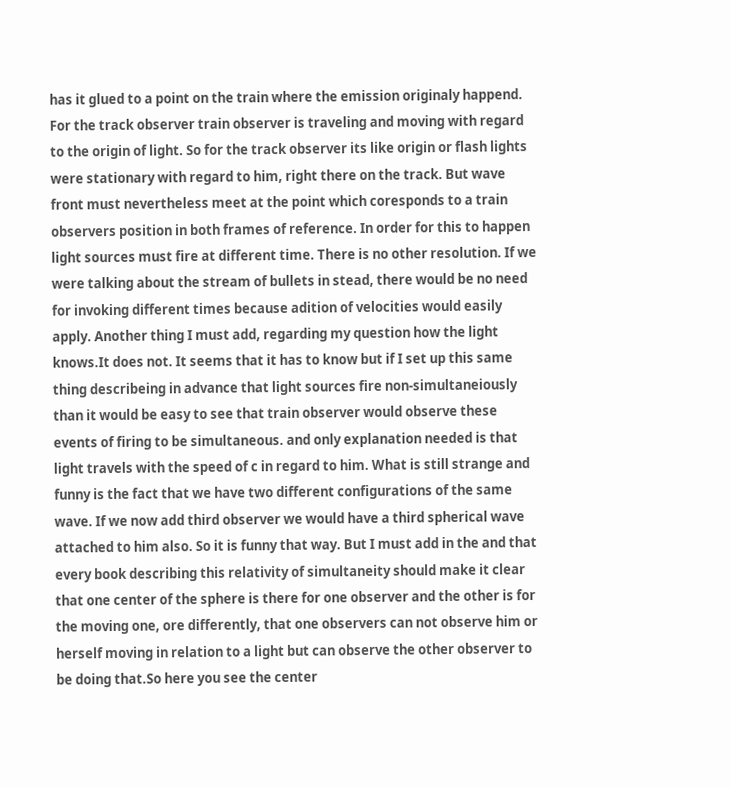has it glued to a point on the train where the emission originaly happend. For the track observer train observer is traveling and moving with regard to the origin of light. So for the track observer its like origin or flash lights were stationary with regard to him, right there on the track. But wave front must nevertheless meet at the point which coresponds to a train observers position in both frames of reference. In order for this to happen light sources must fire at different time. There is no other resolution. If we were talking about the stream of bullets in stead, there would be no need for invoking different times because adition of velocities would easily apply. Another thing I must add, regarding my question how the light knows.It does not. It seems that it has to know but if I set up this same thing describeing in advance that light sources fire non-simultaneiously than it would be easy to see that train observer would observe these events of firing to be simultaneous. and only explanation needed is that light travels with the speed of c in regard to him. What is still strange and funny is the fact that we have two different configurations of the same wave. If we now add third observer we would have a third spherical wave attached to him also. So it is funny that way. But I must add in the and that every book describing this relativity of simultaneity should make it clear that one center of the sphere is there for one observer and the other is for the moving one, ore differently, that one observers can not observe him or herself moving in relation to a light but can observe the other observer to be doing that.So here you see the center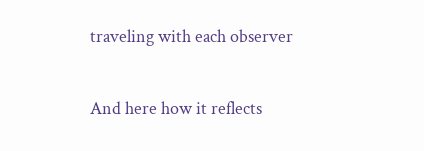traveling with each observer

And here how it reflects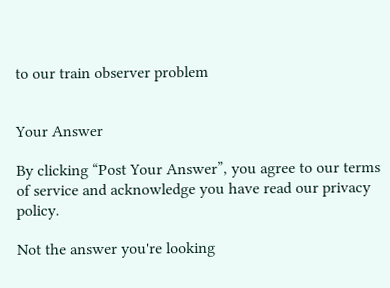to our train observer problem


Your Answer

By clicking “Post Your Answer”, you agree to our terms of service and acknowledge you have read our privacy policy.

Not the answer you're looking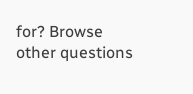for? Browse other questions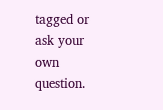tagged or ask your own question.